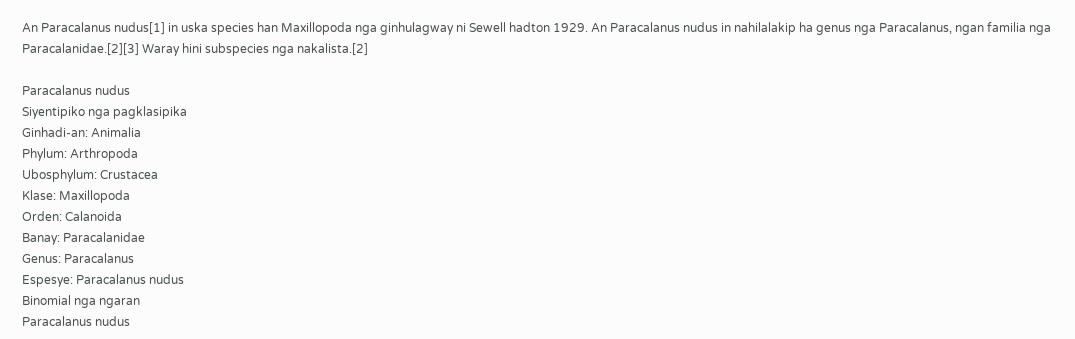An Paracalanus nudus[1] in uska species han Maxillopoda nga ginhulagway ni Sewell hadton 1929. An Paracalanus nudus in nahilalakip ha genus nga Paracalanus, ngan familia nga Paracalanidae.[2][3] Waray hini subspecies nga nakalista.[2]

Paracalanus nudus
Siyentipiko nga pagklasipika
Ginhadi-an: Animalia
Phylum: Arthropoda
Ubosphylum: Crustacea
Klase: Maxillopoda
Orden: Calanoida
Banay: Paracalanidae
Genus: Paracalanus
Espesye: Paracalanus nudus
Binomial nga ngaran
Paracalanus nudus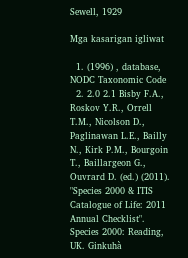Sewell, 1929

Mga kasarigan igliwat

  1. (1996) , database, NODC Taxonomic Code
  2. 2.0 2.1 Bisby F.A., Roskov Y.R., Orrell T.M., Nicolson D., Paglinawan L.E., Bailly N., Kirk P.M., Bourgoin T., Baillargeon G., Ouvrard D. (ed.) (2011). "Species 2000 & ITIS Catalogue of Life: 2011 Annual Checklist". Species 2000: Reading, UK. Ginkuhà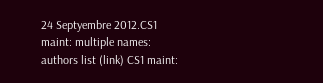24 Septyembre 2012.CS1 maint: multiple names: authors list (link) CS1 maint: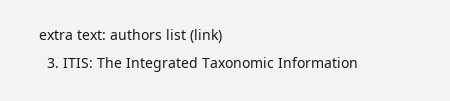extra text: authors list (link)
  3. ITIS: The Integrated Taxonomic Information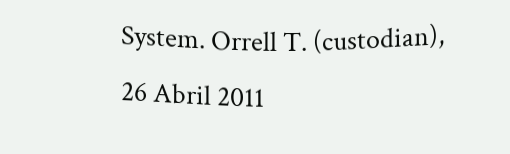System. Orrell T. (custodian), 26 Abril 2011